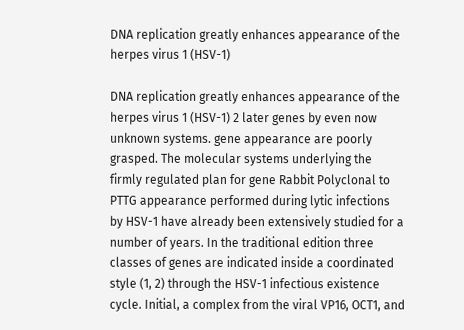DNA replication greatly enhances appearance of the herpes virus 1 (HSV-1)

DNA replication greatly enhances appearance of the herpes virus 1 (HSV-1) 2 later genes by even now unknown systems. gene appearance are poorly grasped. The molecular systems underlying the firmly regulated plan for gene Rabbit Polyclonal to PTTG appearance performed during lytic infections by HSV-1 have already been extensively studied for a number of years. In the traditional edition three classes of genes are indicated inside a coordinated style (1, 2) through the HSV-1 infectious existence cycle. Initial, a complex from the viral VP16, OCT1, and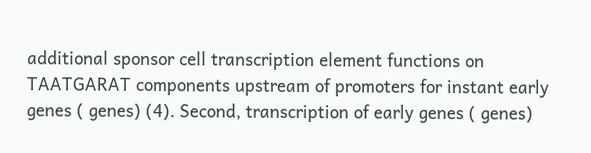additional sponsor cell transcription element functions on TAATGARAT components upstream of promoters for instant early genes ( genes) (4). Second, transcription of early genes ( genes)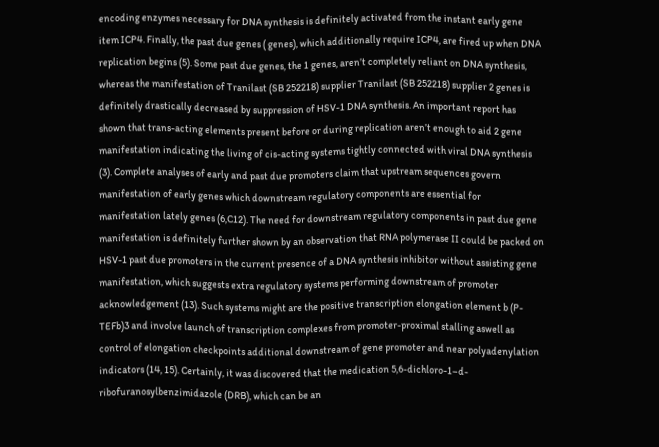encoding enzymes necessary for DNA synthesis is definitely activated from the instant early gene item ICP4. Finally, the past due genes ( genes), which additionally require ICP4, are fired up when DNA replication begins (5). Some past due genes, the 1 genes, aren’t completely reliant on DNA synthesis, whereas the manifestation of Tranilast (SB 252218) supplier Tranilast (SB 252218) supplier 2 genes is definitely drastically decreased by suppression of HSV-1 DNA synthesis. An important report has shown that trans-acting elements present before or during replication aren’t enough to aid 2 gene manifestation indicating the living of cis-acting systems tightly connected with viral DNA synthesis (3). Complete analyses of early and past due promoters claim that upstream sequences govern manifestation of early genes which downstream regulatory components are essential for manifestation lately genes (6,C12). The need for downstream regulatory components in past due gene manifestation is definitely further shown by an observation that RNA polymerase II could be packed on HSV-1 past due promoters in the current presence of a DNA synthesis inhibitor without assisting gene manifestation, which suggests extra regulatory systems performing downstream of promoter acknowledgement (13). Such systems might are the positive transcription elongation element b (P-TEFb)3 and involve launch of transcription complexes from promoter-proximal stalling aswell as control of elongation checkpoints additional downstream of gene promoter and near polyadenylation indicators (14, 15). Certainly, it was discovered that the medication 5,6-dichloro-1–d-ribofuranosylbenzimidazole (DRB), which can be an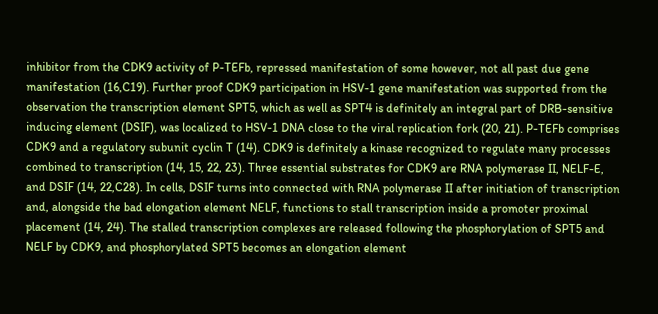inhibitor from the CDK9 activity of P-TEFb, repressed manifestation of some however, not all past due gene manifestation (16,C19). Further proof CDK9 participation in HSV-1 gene manifestation was supported from the observation the transcription element SPT5, which as well as SPT4 is definitely an integral part of DRB-sensitive inducing element (DSIF), was localized to HSV-1 DNA close to the viral replication fork (20, 21). P-TEFb comprises CDK9 and a regulatory subunit cyclin T (14). CDK9 is definitely a kinase recognized to regulate many processes combined to transcription (14, 15, 22, 23). Three essential substrates for CDK9 are RNA polymerase II, NELF-E, and DSIF (14, 22,C28). In cells, DSIF turns into connected with RNA polymerase II after initiation of transcription and, alongside the bad elongation element NELF, functions to stall transcription inside a promoter proximal placement (14, 24). The stalled transcription complexes are released following the phosphorylation of SPT5 and NELF by CDK9, and phosphorylated SPT5 becomes an elongation element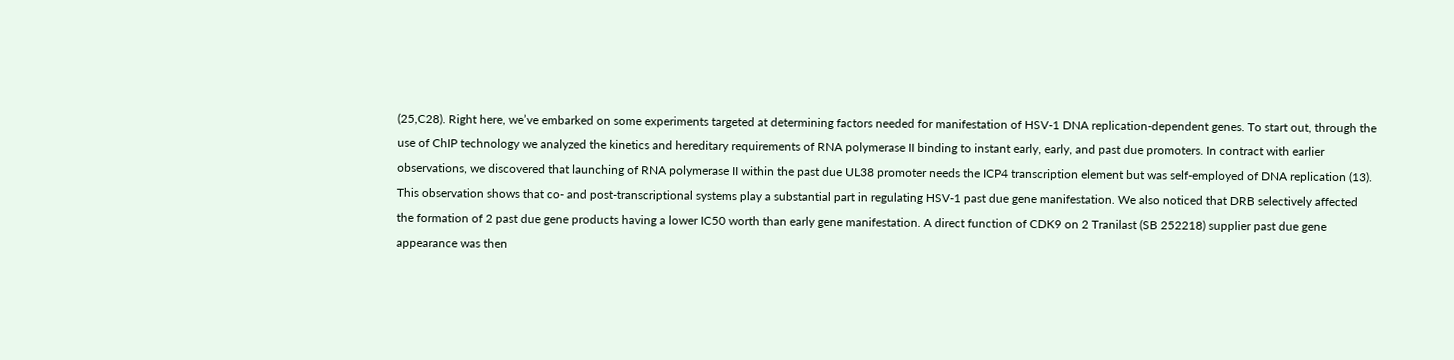(25,C28). Right here, we’ve embarked on some experiments targeted at determining factors needed for manifestation of HSV-1 DNA replication-dependent genes. To start out, through the use of ChIP technology we analyzed the kinetics and hereditary requirements of RNA polymerase II binding to instant early, early, and past due promoters. In contract with earlier observations, we discovered that launching of RNA polymerase II within the past due UL38 promoter needs the ICP4 transcription element but was self-employed of DNA replication (13). This observation shows that co- and post-transcriptional systems play a substantial part in regulating HSV-1 past due gene manifestation. We also noticed that DRB selectively affected the formation of 2 past due gene products having a lower IC50 worth than early gene manifestation. A direct function of CDK9 on 2 Tranilast (SB 252218) supplier past due gene appearance was then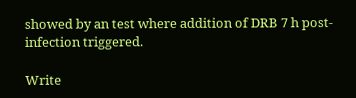showed by an test where addition of DRB 7 h post-infection triggered.

Write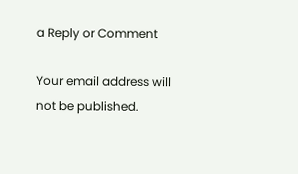a Reply or Comment

Your email address will not be published.